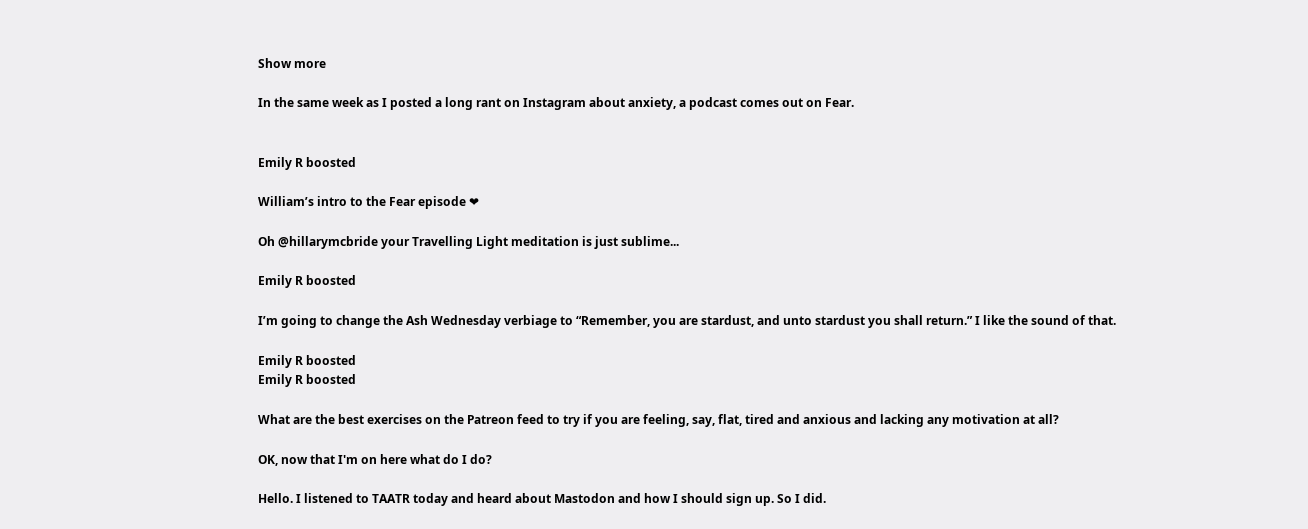Show more

In the same week as I posted a long rant on Instagram about anxiety, a podcast comes out on Fear.


Emily R boosted

William’s intro to the Fear episode ❤

Oh @hillarymcbride your Travelling Light meditation is just sublime...

Emily R boosted

I’m going to change the Ash Wednesday verbiage to “Remember, you are stardust, and unto stardust you shall return.” I like the sound of that.

Emily R boosted
Emily R boosted

What are the best exercises on the Patreon feed to try if you are feeling, say, flat, tired and anxious and lacking any motivation at all?

OK, now that I'm on here what do I do?

Hello. I listened to TAATR today and heard about Mastodon and how I should sign up. So I did.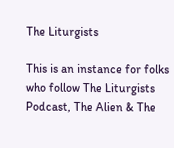The Liturgists

This is an instance for folks who follow The Liturgists Podcast, The Alien & The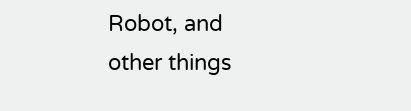Robot, and other things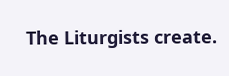The Liturgists create.